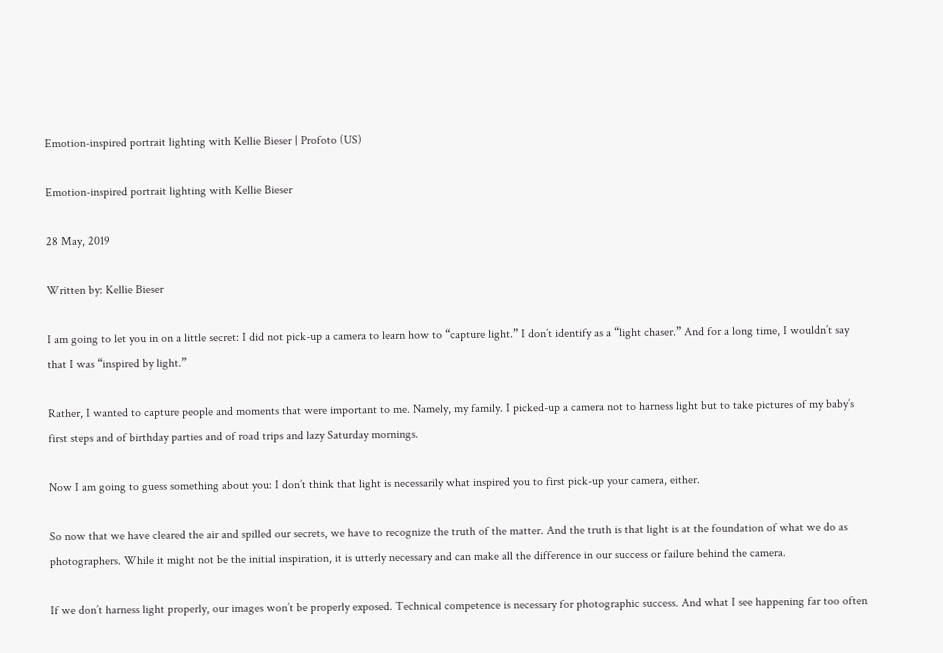Emotion-inspired portrait lighting with Kellie Bieser | Profoto (US)

Emotion-inspired portrait lighting with Kellie Bieser

28 May, 2019

Written by: Kellie Bieser

I am going to let you in on a little secret: I did not pick-up a camera to learn how to “capture light.” I don’t identify as a “light chaser.” And for a long time, I wouldn’t say that I was “inspired by light.”

Rather, I wanted to capture people and moments that were important to me. Namely, my family. I picked-up a camera not to harness light but to take pictures of my baby’s first steps and of birthday parties and of road trips and lazy Saturday mornings.

Now I am going to guess something about you: I don’t think that light is necessarily what inspired you to first pick-up your camera, either.

So now that we have cleared the air and spilled our secrets, we have to recognize the truth of the matter. And the truth is that light is at the foundation of what we do as photographers. While it might not be the initial inspiration, it is utterly necessary and can make all the difference in our success or failure behind the camera.

If we don’t harness light properly, our images won’t be properly exposed. Technical competence is necessary for photographic success. And what I see happening far too often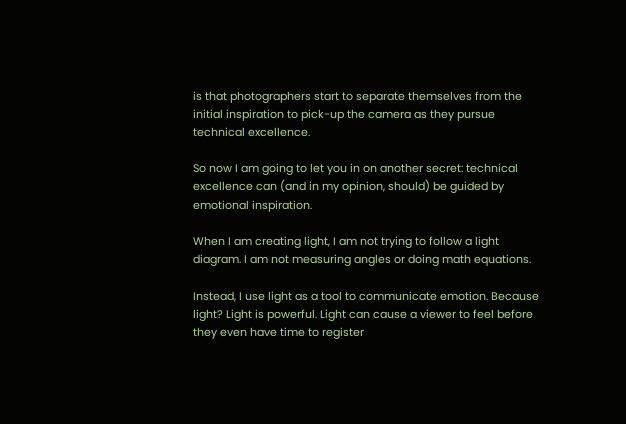is that photographers start to separate themselves from the initial inspiration to pick-up the camera as they pursue technical excellence.

So now I am going to let you in on another secret: technical excellence can (and in my opinion, should) be guided by emotional inspiration.

When I am creating light, I am not trying to follow a light diagram. I am not measuring angles or doing math equations.

Instead, I use light as a tool to communicate emotion. Because light? Light is powerful. Light can cause a viewer to feel before they even have time to register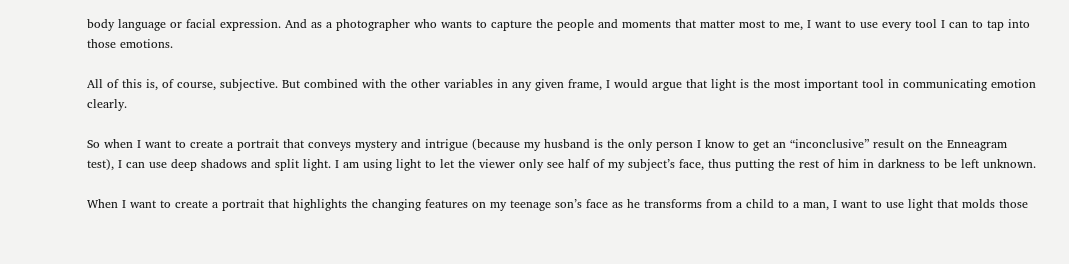body language or facial expression. And as a photographer who wants to capture the people and moments that matter most to me, I want to use every tool I can to tap into those emotions.

All of this is, of course, subjective. But combined with the other variables in any given frame, I would argue that light is the most important tool in communicating emotion clearly.

So when I want to create a portrait that conveys mystery and intrigue (because my husband is the only person I know to get an “inconclusive” result on the Enneagram test), I can use deep shadows and split light. I am using light to let the viewer only see half of my subject’s face, thus putting the rest of him in darkness to be left unknown.

When I want to create a portrait that highlights the changing features on my teenage son’s face as he transforms from a child to a man, I want to use light that molds those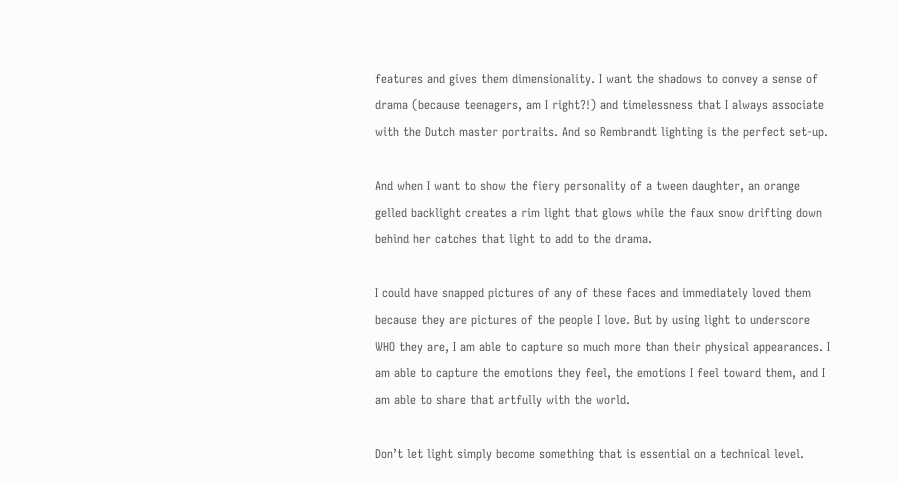features and gives them dimensionality. I want the shadows to convey a sense of drama (because teenagers, am I right?!) and timelessness that I always associate with the Dutch master portraits. And so Rembrandt lighting is the perfect set-up.

And when I want to show the fiery personality of a tween daughter, an orange gelled backlight creates a rim light that glows while the faux snow drifting down behind her catches that light to add to the drama.

I could have snapped pictures of any of these faces and immediately loved them because they are pictures of the people I love. But by using light to underscore WHO they are, I am able to capture so much more than their physical appearances. I am able to capture the emotions they feel, the emotions I feel toward them, and I am able to share that artfully with the world.

Don’t let light simply become something that is essential on a technical level.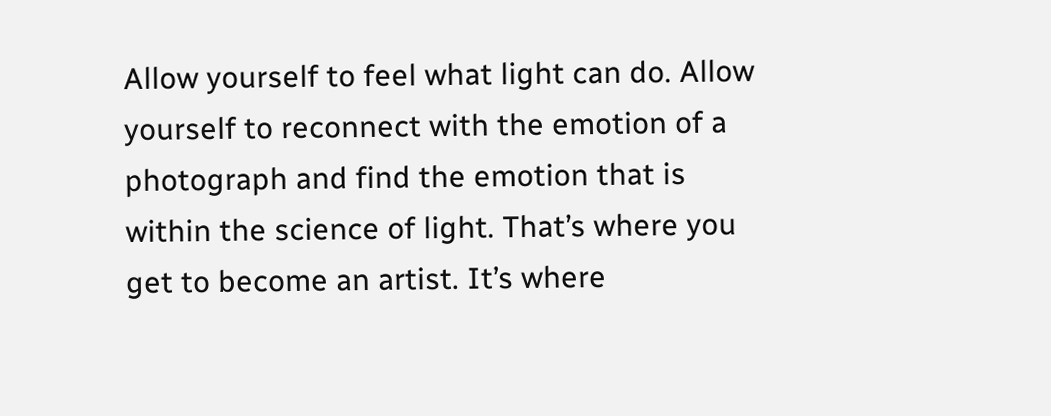Allow yourself to feel what light can do. Allow yourself to reconnect with the emotion of a photograph and find the emotion that is within the science of light. That’s where you get to become an artist. It’s where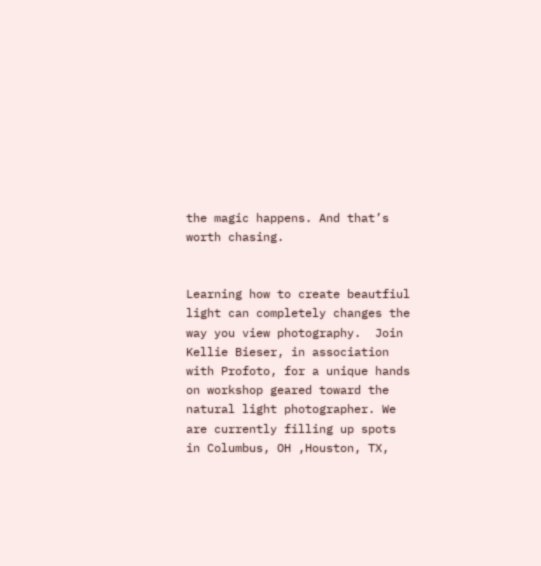the magic happens. And that’s worth chasing.


Learning how to create beautfiul light can completely changes the way you view photography.  Join Kellie Bieser, in association with Profoto, for a unique hands on workshop geared toward the natural light photographer. We are currently filling up spots in Columbus, OH ,Houston, TX,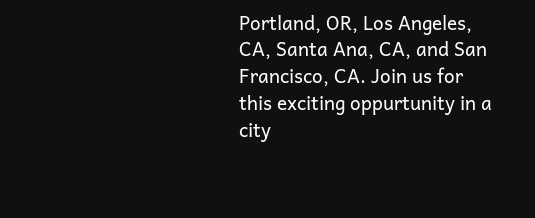Portland, OR, Los Angeles, CA, Santa Ana, CA, and San Francisco, CA. Join us for this exciting oppurtunity in a city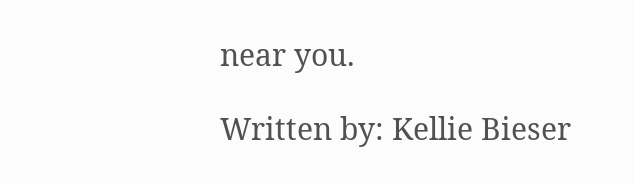near you.

Written by: Kellie Bieser